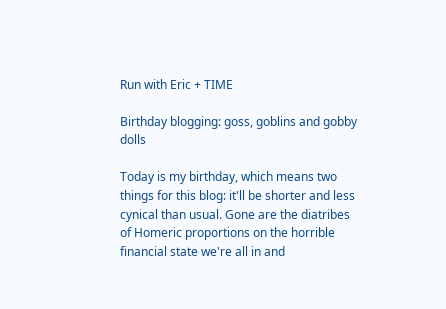Run with Eric + TIME

Birthday blogging: goss, goblins and gobby dolls

Today is my birthday, which means two things for this blog: it'll be shorter and less cynical than usual. Gone are the diatribes of Homeric proportions on the horrible financial state we're all in and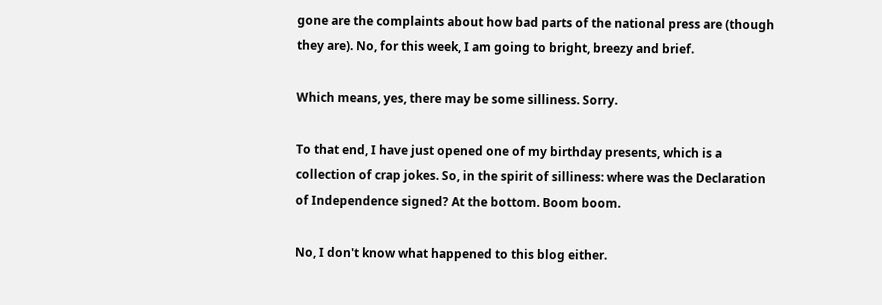gone are the complaints about how bad parts of the national press are (though they are). No, for this week, I am going to bright, breezy and brief.

Which means, yes, there may be some silliness. Sorry.

To that end, I have just opened one of my birthday presents, which is a collection of crap jokes. So, in the spirit of silliness: where was the Declaration of Independence signed? At the bottom. Boom boom.

No, I don't know what happened to this blog either.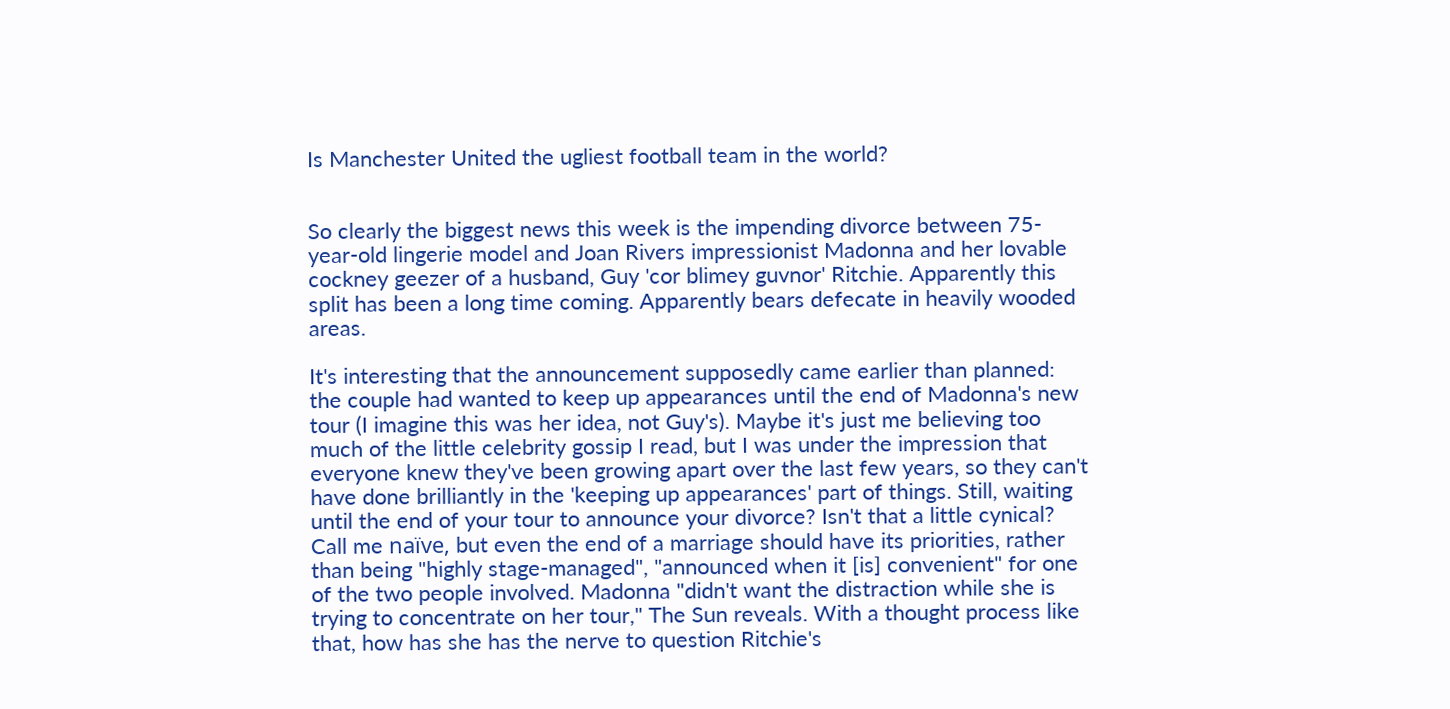Is Manchester United the ugliest football team in the world?


So clearly the biggest news this week is the impending divorce between 75-year-old lingerie model and Joan Rivers impressionist Madonna and her lovable cockney geezer of a husband, Guy 'cor blimey guvnor' Ritchie. Apparently this split has been a long time coming. Apparently bears defecate in heavily wooded areas.

It's interesting that the announcement supposedly came earlier than planned: the couple had wanted to keep up appearances until the end of Madonna's new tour (I imagine this was her idea, not Guy's). Maybe it's just me believing too much of the little celebrity gossip I read, but I was under the impression that everyone knew they've been growing apart over the last few years, so they can't have done brilliantly in the 'keeping up appearances' part of things. Still, waiting until the end of your tour to announce your divorce? Isn't that a little cynical? Call me naïve, but even the end of a marriage should have its priorities, rather than being "highly stage-managed", "announced when it [is] convenient" for one of the two people involved. Madonna "didn't want the distraction while she is trying to concentrate on her tour," The Sun reveals. With a thought process like that, how has she has the nerve to question Ritchie's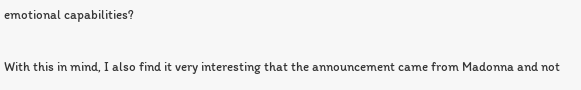emotional capabilities?

With this in mind, I also find it very interesting that the announcement came from Madonna and not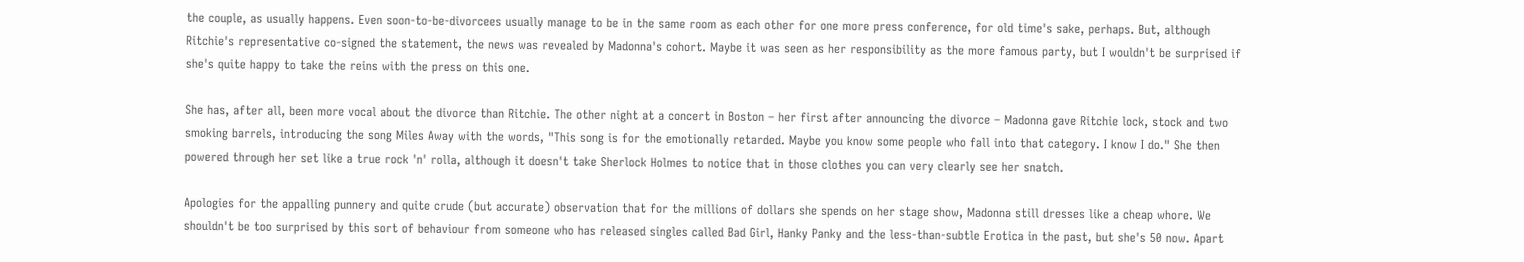the couple, as usually happens. Even soon-to-be-divorcees usually manage to be in the same room as each other for one more press conference, for old time's sake, perhaps. But, although Ritchie's representative co-signed the statement, the news was revealed by Madonna's cohort. Maybe it was seen as her responsibility as the more famous party, but I wouldn't be surprised if she's quite happy to take the reins with the press on this one.

She has, after all, been more vocal about the divorce than Ritchie. The other night at a concert in Boston – her first after announcing the divorce – Madonna gave Ritchie lock, stock and two smoking barrels, introducing the song Miles Away with the words, "This song is for the emotionally retarded. Maybe you know some people who fall into that category. I know I do." She then powered through her set like a true rock 'n' rolla, although it doesn't take Sherlock Holmes to notice that in those clothes you can very clearly see her snatch.

Apologies for the appalling punnery and quite crude (but accurate) observation that for the millions of dollars she spends on her stage show, Madonna still dresses like a cheap whore. We shouldn't be too surprised by this sort of behaviour from someone who has released singles called Bad Girl, Hanky Panky and the less-than-subtle Erotica in the past, but she's 50 now. Apart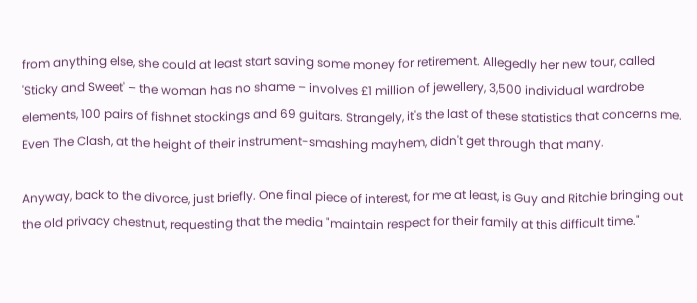from anything else, she could at least start saving some money for retirement. Allegedly her new tour, called 'Sticky and Sweet' – the woman has no shame – involves £1 million of jewellery, 3,500 individual wardrobe elements, 100 pairs of fishnet stockings and 69 guitars. Strangely, it's the last of these statistics that concerns me. Even The Clash, at the height of their instrument-smashing mayhem, didn't get through that many.

Anyway, back to the divorce, just briefly. One final piece of interest, for me at least, is Guy and Ritchie bringing out the old privacy chestnut, requesting that the media "maintain respect for their family at this difficult time."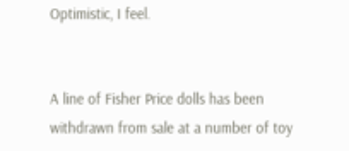Optimistic, I feel.


A line of Fisher Price dolls has been withdrawn from sale at a number of toy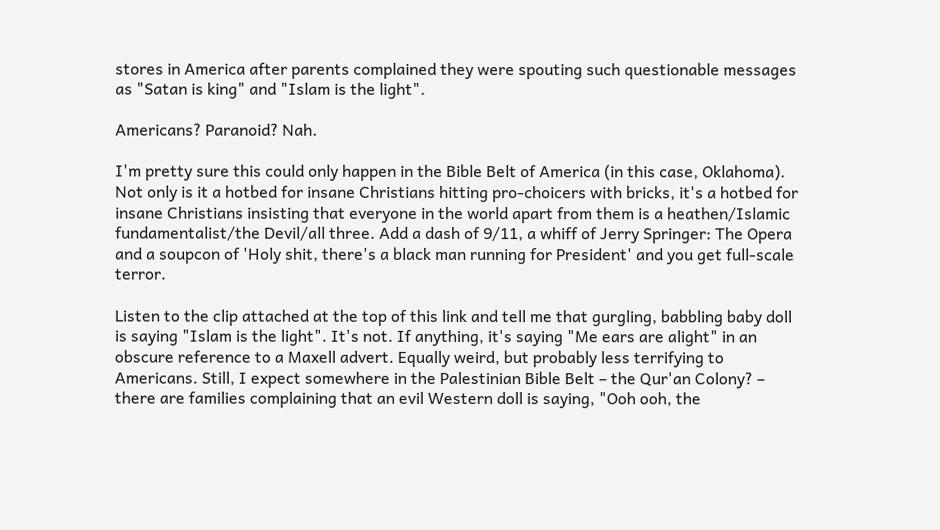stores in America after parents complained they were spouting such questionable messages as "Satan is king" and "Islam is the light".

Americans? Paranoid? Nah.

I'm pretty sure this could only happen in the Bible Belt of America (in this case, Oklahoma). Not only is it a hotbed for insane Christians hitting pro-choicers with bricks, it's a hotbed for insane Christians insisting that everyone in the world apart from them is a heathen/Islamic fundamentalist/the Devil/all three. Add a dash of 9/11, a whiff of Jerry Springer: The Opera and a soupcon of 'Holy shit, there's a black man running for President' and you get full-scale terror.

Listen to the clip attached at the top of this link and tell me that gurgling, babbling baby doll is saying "Islam is the light". It's not. If anything, it's saying "Me ears are alight" in an obscure reference to a Maxell advert. Equally weird, but probably less terrifying to Americans. Still, I expect somewhere in the Palestinian Bible Belt – the Qur'an Colony? – there are families complaining that an evil Western doll is saying, "Ooh ooh, the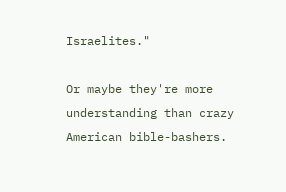Israelites."

Or maybe they're more understanding than crazy American bible-bashers.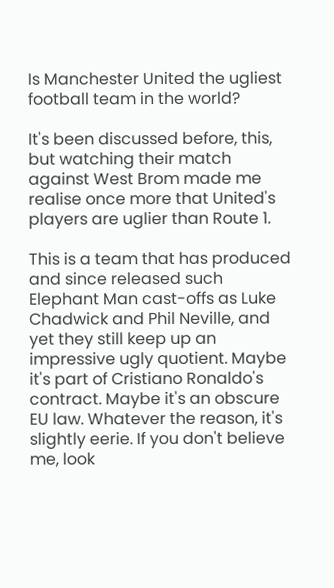Is Manchester United the ugliest football team in the world?

It's been discussed before, this, but watching their match against West Brom made me realise once more that United's players are uglier than Route 1.

This is a team that has produced and since released such Elephant Man cast-offs as Luke Chadwick and Phil Neville, and yet they still keep up an impressive ugly quotient. Maybe it's part of Cristiano Ronaldo's contract. Maybe it's an obscure EU law. Whatever the reason, it's slightly eerie. If you don't believe me, look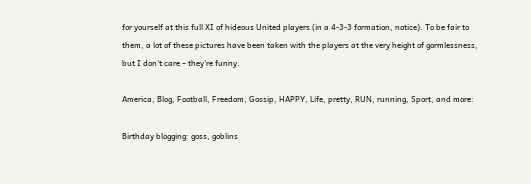for yourself at this full XI of hideous United players (in a 4-3-3 formation, notice). To be fair to them, a lot of these pictures have been taken with the players at the very height of gormlessness, but I don't care – they're funny.

America, Blog, Football, Freedom, Gossip, HAPPY, Life, pretty, RUN, running, Sport, and more:

Birthday blogging: goss, goblins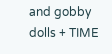and gobby dolls + TIME